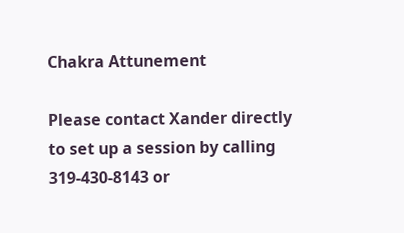Chakra Attunement

Please contact Xander directly to set up a session by calling 319-430-8143 or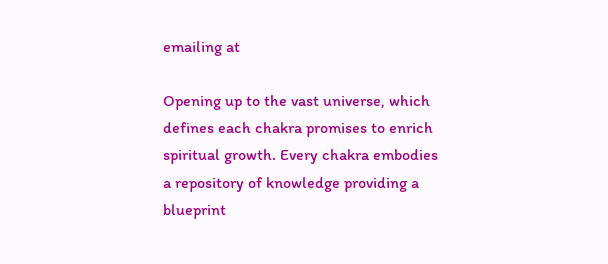emailing at

Opening up to the vast universe, which defines each chakra promises to enrich spiritual growth. Every chakra embodies a repository of knowledge providing a blueprint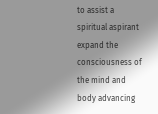to assist a spiritual aspirant expand the consciousness of the mind and body advancing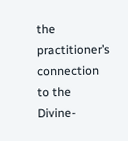the practitioner’s connection to the Divine-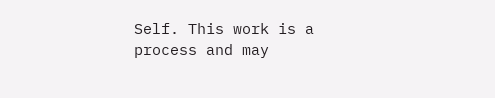Self. This work is a process and may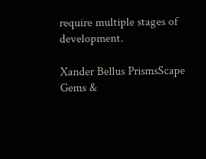require multiple stages of development.

Xander Bellus PrismsScape Gems &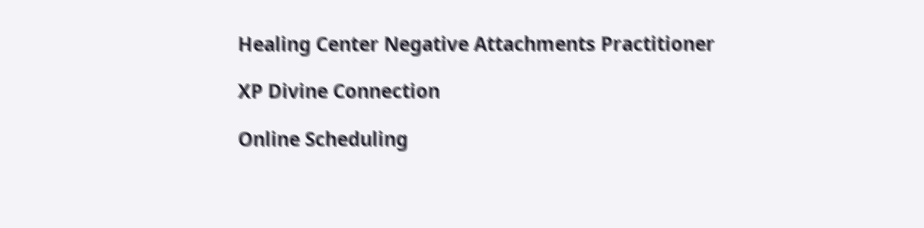Healing Center Negative Attachments Practitioner

XP Divine Connection

Online Scheduling